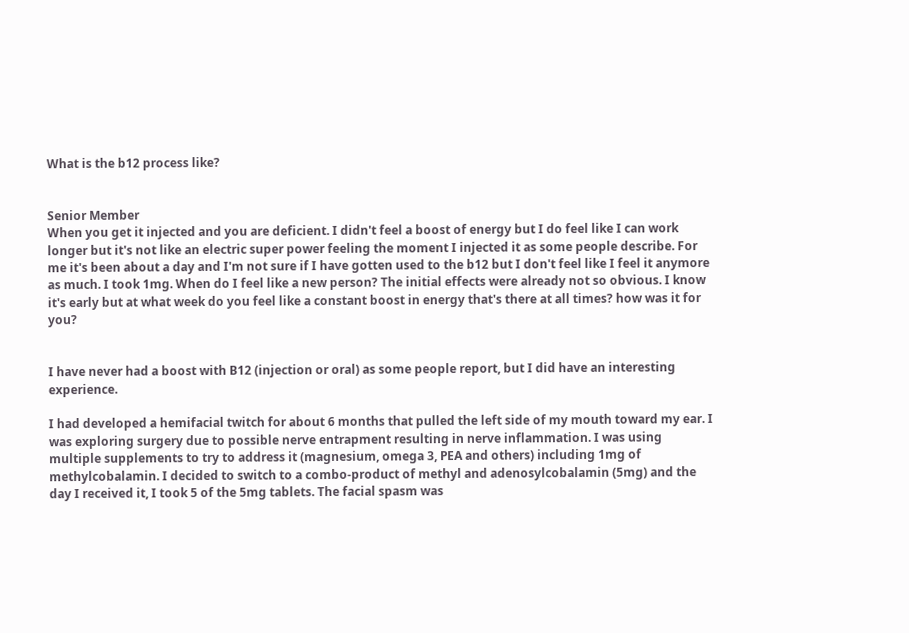What is the b12 process like?


Senior Member
When you get it injected and you are deficient. I didn't feel a boost of energy but I do feel like I can work longer but it's not like an electric super power feeling the moment I injected it as some people describe. For me it's been about a day and I'm not sure if I have gotten used to the b12 but I don't feel like I feel it anymore as much. I took 1mg. When do I feel like a new person? The initial effects were already not so obvious. I know it's early but at what week do you feel like a constant boost in energy that's there at all times? how was it for you?


I have never had a boost with B12 (injection or oral) as some people report, but I did have an interesting experience.

I had developed a hemifacial twitch for about 6 months that pulled the left side of my mouth toward my ear. I was exploring surgery due to possible nerve entrapment resulting in nerve inflammation. I was using multiple supplements to try to address it (magnesium, omega 3, PEA and others) including 1mg of methylcobalamin. I decided to switch to a combo-product of methyl and adenosylcobalamin (5mg) and the day I received it, I took 5 of the 5mg tablets. The facial spasm was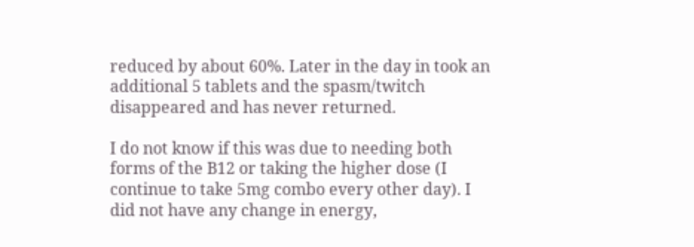reduced by about 60%. Later in the day in took an additional 5 tablets and the spasm/twitch disappeared and has never returned.

I do not know if this was due to needing both forms of the B12 or taking the higher dose (I continue to take 5mg combo every other day). I did not have any change in energy,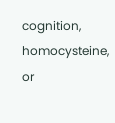cognition, homocysteine, or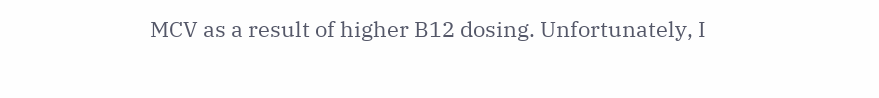MCV as a result of higher B12 dosing. Unfortunately, I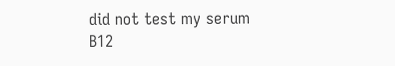did not test my serum B12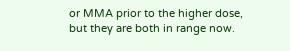or MMA prior to the higher dose, but they are both in range now.